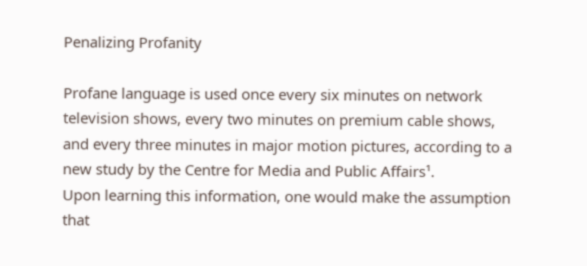Penalizing Profanity

Profane language is used once every six minutes on network television shows, every two minutes on premium cable shows, and every three minutes in major motion pictures, according to a new study by the Centre for Media and Public Affairs¹.
Upon learning this information, one would make the assumption that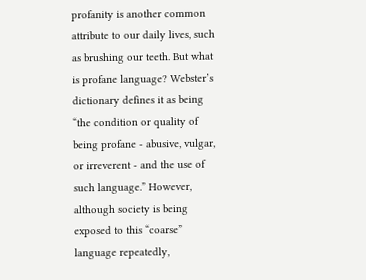profanity is another common attribute to our daily lives, such as brushing our teeth. But what is profane language? Webster’s dictionary defines it as being “the condition or quality of being profane - abusive, vulgar, or irreverent - and the use of such language.” However, although society is being exposed to this “coarse” language repeatedly,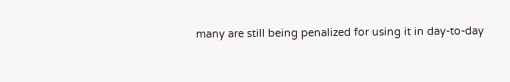many are still being penalized for using it in day-to-day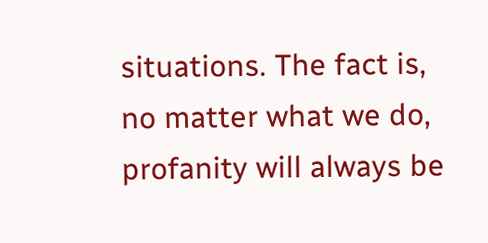situations. The fact is, no matter what we do, profanity will always be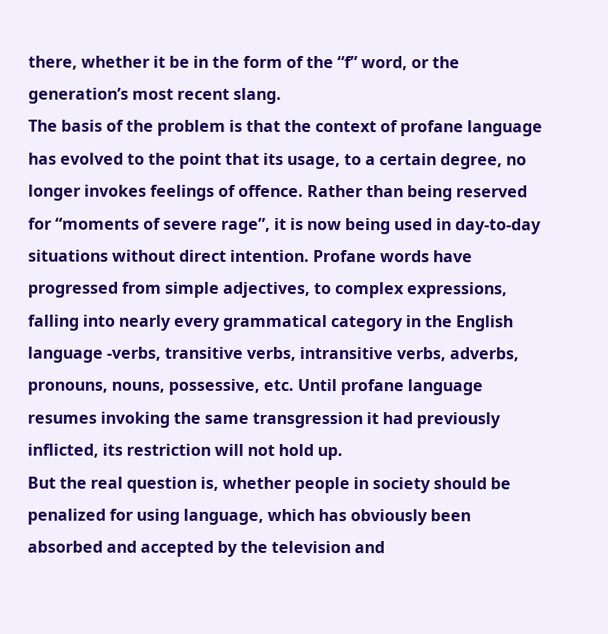there, whether it be in the form of the “f” word, or the generation’s most recent slang.
The basis of the problem is that the context of profane language has evolved to the point that its usage, to a certain degree, no longer invokes feelings of offence. Rather than being reserved for “moments of severe rage”, it is now being used in day-to-day situations without direct intention. Profane words have progressed from simple adjectives, to complex expressions, falling into nearly every grammatical category in the English language -verbs, transitive verbs, intransitive verbs, adverbs, pronouns, nouns, possessive, etc. Until profane language resumes invoking the same transgression it had previously inflicted, its restriction will not hold up.
But the real question is, whether people in society should be penalized for using language, which has obviously been absorbed and accepted by the television and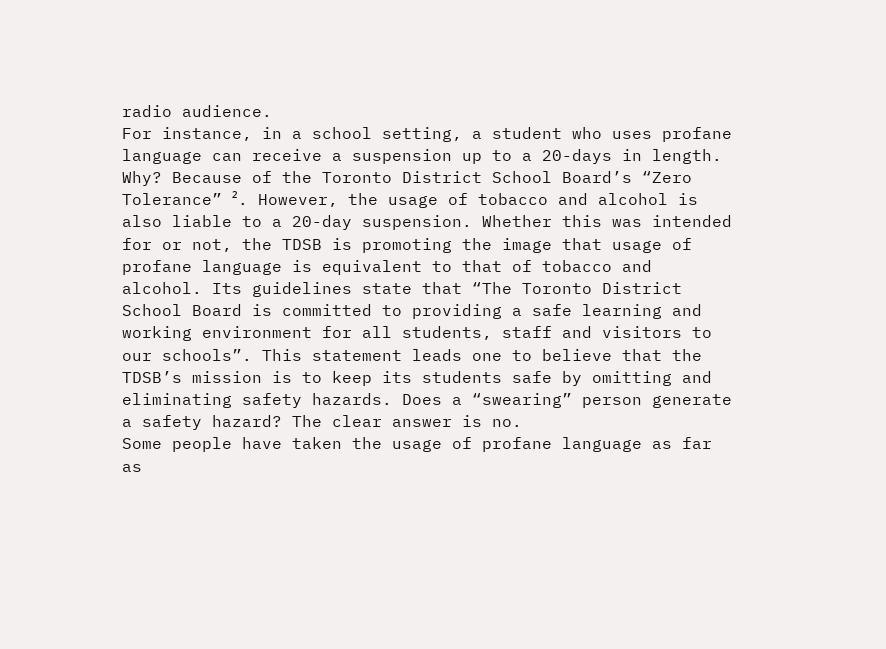radio audience.
For instance, in a school setting, a student who uses profane language can receive a suspension up to a 20-days in length. Why? Because of the Toronto District School Board’s “Zero Tolerance” ². However, the usage of tobacco and alcohol is also liable to a 20-day suspension. Whether this was intended for or not, the TDSB is promoting the image that usage of profane language is equivalent to that of tobacco and alcohol. Its guidelines state that “The Toronto District School Board is committed to providing a safe learning and working environment for all students, staff and visitors to our schools”. This statement leads one to believe that the TDSB’s mission is to keep its students safe by omitting and eliminating safety hazards. Does a “swearing” person generate a safety hazard? The clear answer is no.
Some people have taken the usage of profane language as far as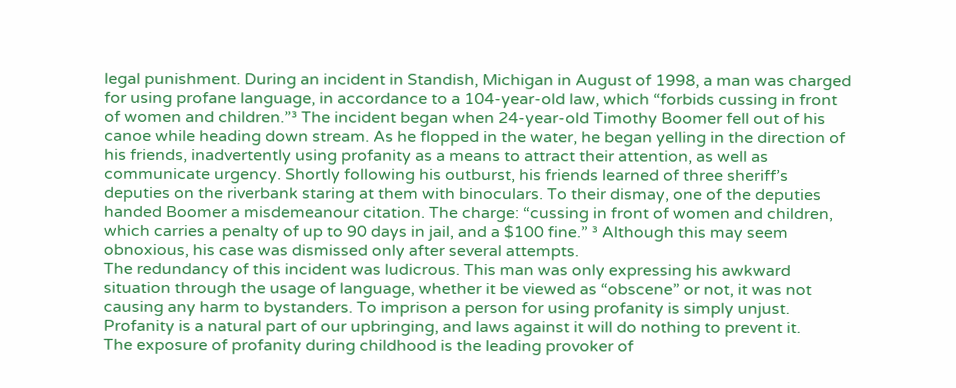legal punishment. During an incident in Standish, Michigan in August of 1998, a man was charged for using profane language, in accordance to a 104-year-old law, which “forbids cussing in front of women and children.”³ The incident began when 24-year-old Timothy Boomer fell out of his canoe while heading down stream. As he flopped in the water, he began yelling in the direction of his friends, inadvertently using profanity as a means to attract their attention, as well as communicate urgency. Shortly following his outburst, his friends learned of three sheriff’s deputies on the riverbank staring at them with binoculars. To their dismay, one of the deputies handed Boomer a misdemeanour citation. The charge: “cussing in front of women and children, which carries a penalty of up to 90 days in jail, and a $100 fine.” ³ Although this may seem obnoxious, his case was dismissed only after several attempts.
The redundancy of this incident was ludicrous. This man was only expressing his awkward situation through the usage of language, whether it be viewed as “obscene” or not, it was not causing any harm to bystanders. To imprison a person for using profanity is simply unjust. Profanity is a natural part of our upbringing, and laws against it will do nothing to prevent it.
The exposure of profanity during childhood is the leading provoker of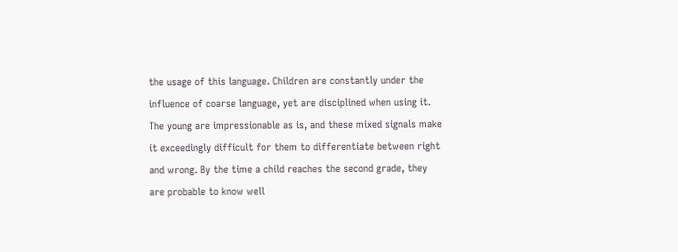the usage of this language. Children are constantly under the influence of coarse language, yet are disciplined when using it. The young are impressionable as is, and these mixed signals make it exceedingly difficult for them to differentiate between right and wrong. By the time a child reaches the second grade, they are probable to know well